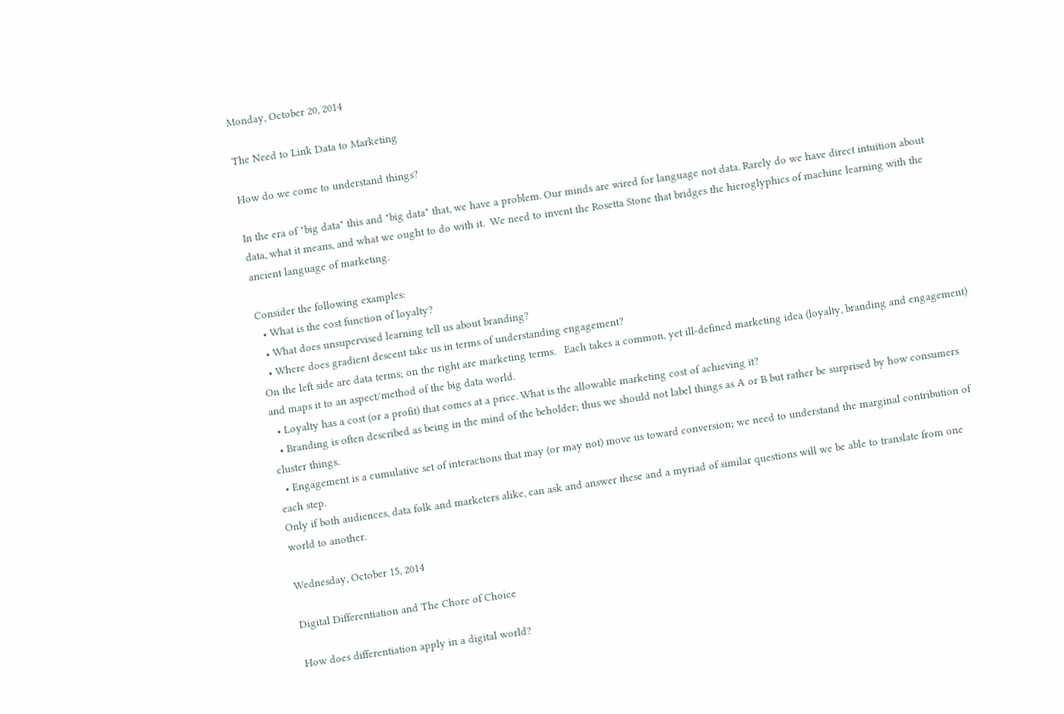Monday, October 20, 2014

The Need to Link Data to Marketing

How do we come to understand things?

In the era of "big data" this and "big data" that, we have a problem. Our minds are wired for language not data. Rarely do we have direct intuition about data, what it means, and what we ought to do with it.  We need to invent the Rosetta Stone that bridges the hieroglyphics of machine learning with the ancient language of marketing.

Consider the following examples:
  • What is the cost function of loyalty?
  • What does unsupervised learning tell us about branding?
  • Where does gradient descent take us in terms of understanding engagement?
On the left side are data terms; on the right are marketing terms.   Each takes a common, yet ill-defined marketing idea (loyalty, branding and engagement) and maps it to an aspect/method of the big data world.
  • Loyalty has a cost (or a profit) that comes at a price. What is the allowable marketing cost of achieving it?
  • Branding is often described as being in the mind of the beholder; thus we should not label things as A or B but rather be surprised by how consumers cluster things.
  • Engagement is a cumulative set of interactions that may (or may not) move us toward conversion; we need to understand the marginal contribution of each step.
Only if both audiences, data folk and marketers alike, can ask and answer these and a myriad of similar questions will we be able to translate from one world to another.

Wednesday, October 15, 2014

Digital Differentiation and The Chore of Choice

How does differentiation apply in a digital world?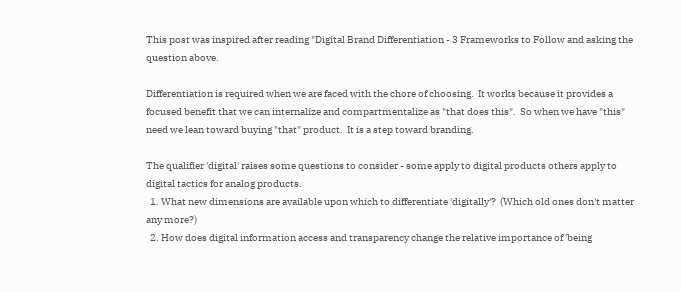This post was inspired after reading "Digital Brand Differentiation - 3 Frameworks to Follow and asking the question above.

Differentiation is required when we are faced with the chore of choosing.  It works because it provides a focused benefit that we can internalize and compartmentalize as "that does this".  So when we have "this" need we lean toward buying "that" product.  It is a step toward branding.

The qualifier 'digital' raises some questions to consider - some apply to digital products others apply to digital tactics for analog products.
  1. What new dimensions are available upon which to differentiate 'digitally'?  (Which old ones don't matter any more?)
  2. How does digital information access and transparency change the relative importance of 'being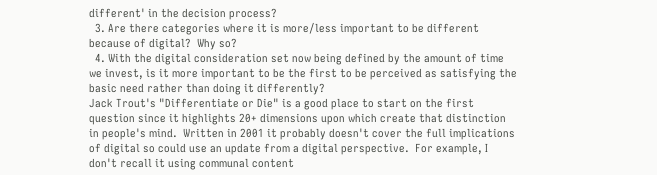different' in the decision process?
  3. Are there categories where it is more/less important to be different because of digital?  Why so?
  4. With the digital consideration set now being defined by the amount of time we invest, is it more important to be the first to be perceived as satisfying the basic need rather than doing it differently?
Jack Trout's "Differentiate or Die" is a good place to start on the first question since it highlights 20+ dimensions upon which create that distinction in people's mind.  Written in 2001 it probably doesn't cover the full implications of digital so could use an update from a digital perspective.  For example, I don't recall it using communal content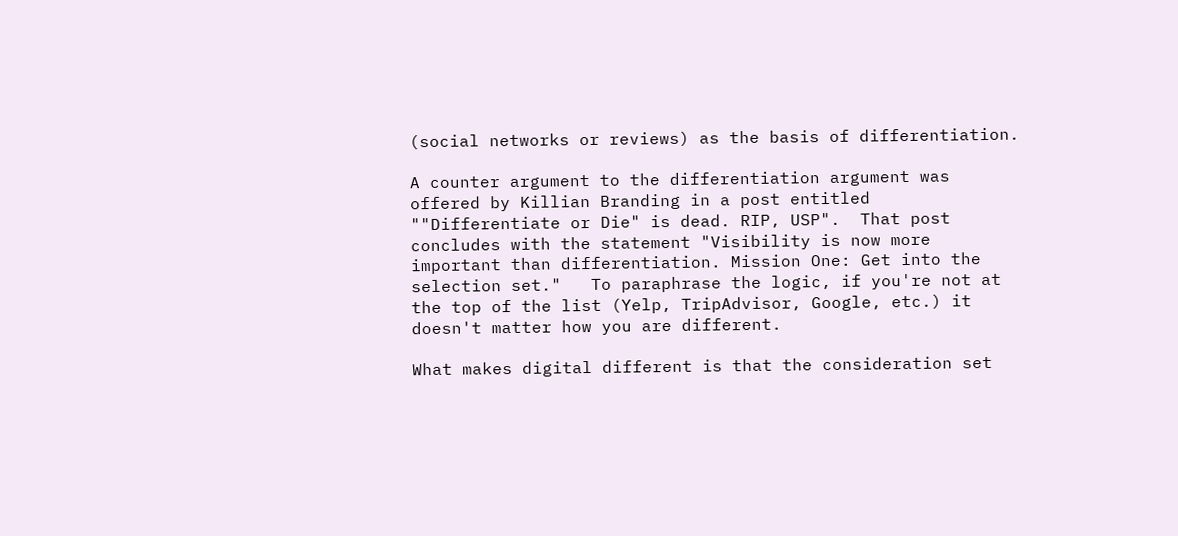(social networks or reviews) as the basis of differentiation.

A counter argument to the differentiation argument was offered by Killian Branding in a post entitled ""Differentiate or Die" is dead. RIP, USP".  That post concludes with the statement "Visibility is now more important than differentiation. Mission One: Get into the selection set."   To paraphrase the logic, if you're not at the top of the list (Yelp, TripAdvisor, Google, etc.) it doesn't matter how you are different.

What makes digital different is that the consideration set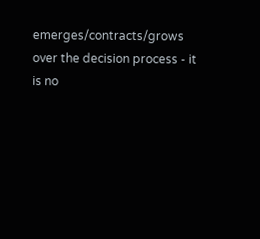emerges/contracts/grows over the decision process - it is no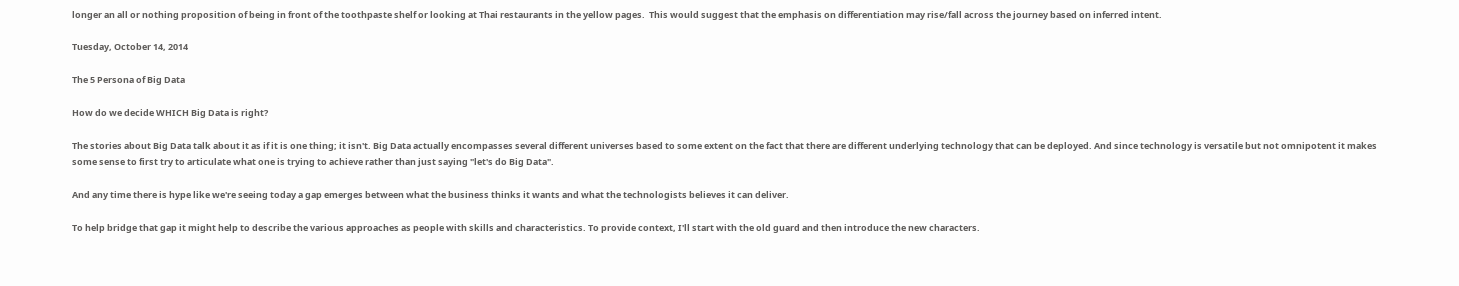longer an all or nothing proposition of being in front of the toothpaste shelf or looking at Thai restaurants in the yellow pages.  This would suggest that the emphasis on differentiation may rise/fall across the journey based on inferred intent.

Tuesday, October 14, 2014

The 5 Persona of Big Data

How do we decide WHICH Big Data is right?

The stories about Big Data talk about it as if it is one thing; it isn't. Big Data actually encompasses several different universes based to some extent on the fact that there are different underlying technology that can be deployed. And since technology is versatile but not omnipotent it makes some sense to first try to articulate what one is trying to achieve rather than just saying "let's do Big Data".

And any time there is hype like we're seeing today a gap emerges between what the business thinks it wants and what the technologists believes it can deliver.

To help bridge that gap it might help to describe the various approaches as people with skills and characteristics. To provide context, I'll start with the old guard and then introduce the new characters.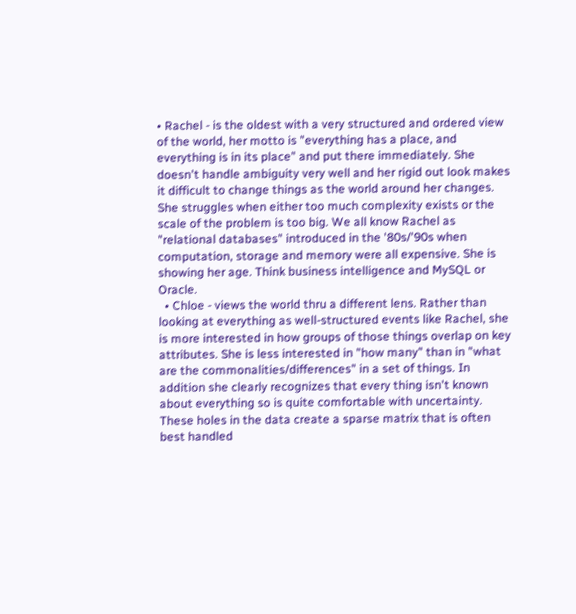• Rachel - is the oldest with a very structured and ordered view of the world, her motto is "everything has a place, and everything is in its place" and put there immediately. She doesn't handle ambiguity very well and her rigid out look makes it difficult to change things as the world around her changes. She struggles when either too much complexity exists or the scale of the problem is too big. We all know Rachel as "relational databases" introduced in the '80s/'90s when computation, storage and memory were all expensive. She is showing her age. Think business intelligence and MySQL or Oracle.
  • Chloe - views the world thru a different lens. Rather than looking at everything as well-structured events like Rachel, she is more interested in how groups of those things overlap on key attributes. She is less interested in "how many" than in "what are the commonalities/differences" in a set of things. In addition she clearly recognizes that every thing isn't known about everything so is quite comfortable with uncertainty. These holes in the data create a sparse matrix that is often best handled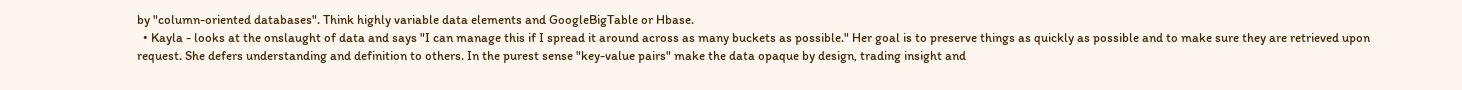by "column-oriented databases". Think highly variable data elements and GoogleBigTable or Hbase.
  • Kayla - looks at the onslaught of data and says "I can manage this if I spread it around across as many buckets as possible." Her goal is to preserve things as quickly as possible and to make sure they are retrieved upon request. She defers understanding and definition to others. In the purest sense "key-value pairs" make the data opaque by design, trading insight and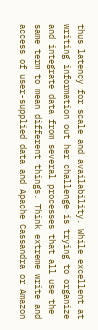thus latency for scale and availability. While excellent at writing information out her challenge is trying to organize and integrate data from several processes that all use the same term to mean different things. Think extreme write and access of user-supplied data and Apache Cassandra or Amazon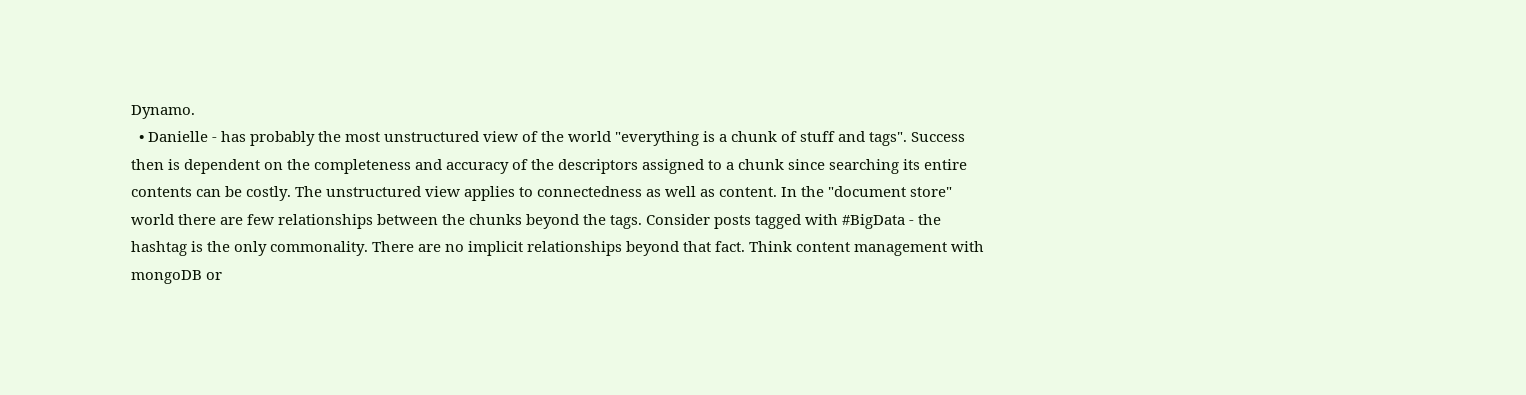Dynamo.
  • Danielle - has probably the most unstructured view of the world "everything is a chunk of stuff and tags". Success then is dependent on the completeness and accuracy of the descriptors assigned to a chunk since searching its entire contents can be costly. The unstructured view applies to connectedness as well as content. In the "document store" world there are few relationships between the chunks beyond the tags. Consider posts tagged with #BigData - the hashtag is the only commonality. There are no implicit relationships beyond that fact. Think content management with mongoDB or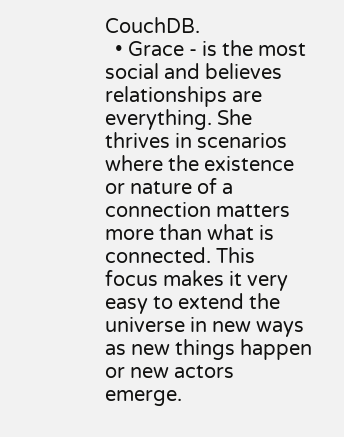CouchDB.
  • Grace - is the most social and believes relationships are everything. She thrives in scenarios where the existence or nature of a connection matters more than what is connected. This focus makes it very easy to extend the universe in new ways as new things happen or new actors emerge.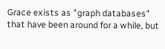Grace exists as "graph databases" that have been around for a while, but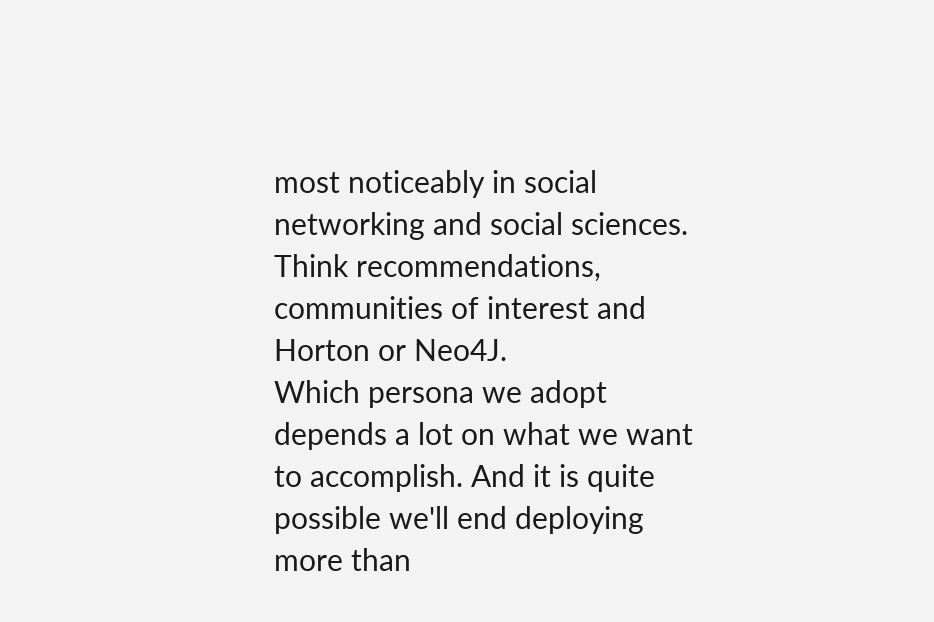most noticeably in social networking and social sciences. Think recommendations, communities of interest and Horton or Neo4J.
Which persona we adopt depends a lot on what we want to accomplish. And it is quite possible we'll end deploying more than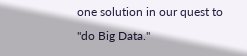one solution in our quest to "do Big Data."